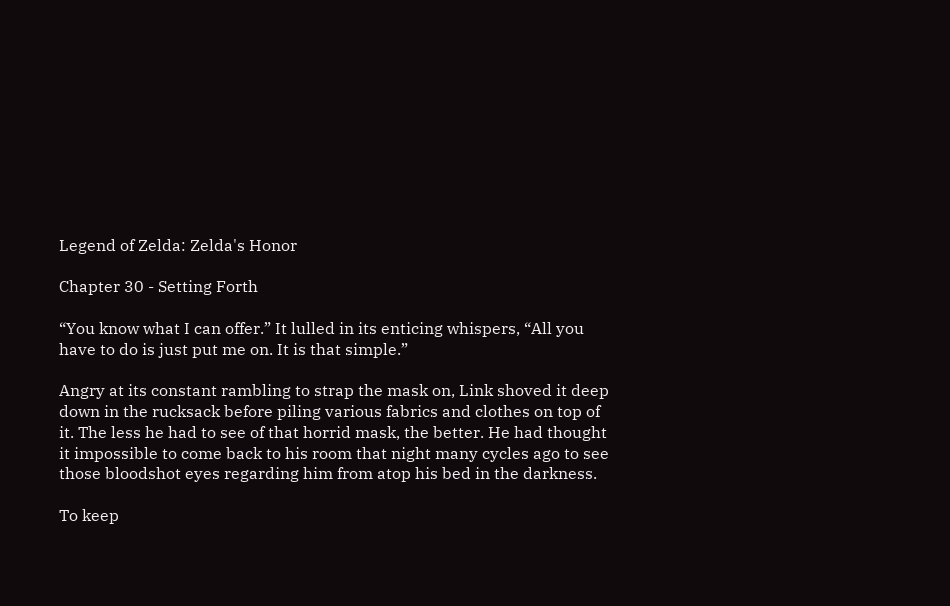Legend of Zelda: Zelda's Honor

Chapter 30 - Setting Forth

“You know what I can offer.” It lulled in its enticing whispers, “All you have to do is just put me on. It is that simple.”

Angry at its constant rambling to strap the mask on, Link shoved it deep down in the rucksack before piling various fabrics and clothes on top of it. The less he had to see of that horrid mask, the better. He had thought it impossible to come back to his room that night many cycles ago to see those bloodshot eyes regarding him from atop his bed in the darkness.

To keep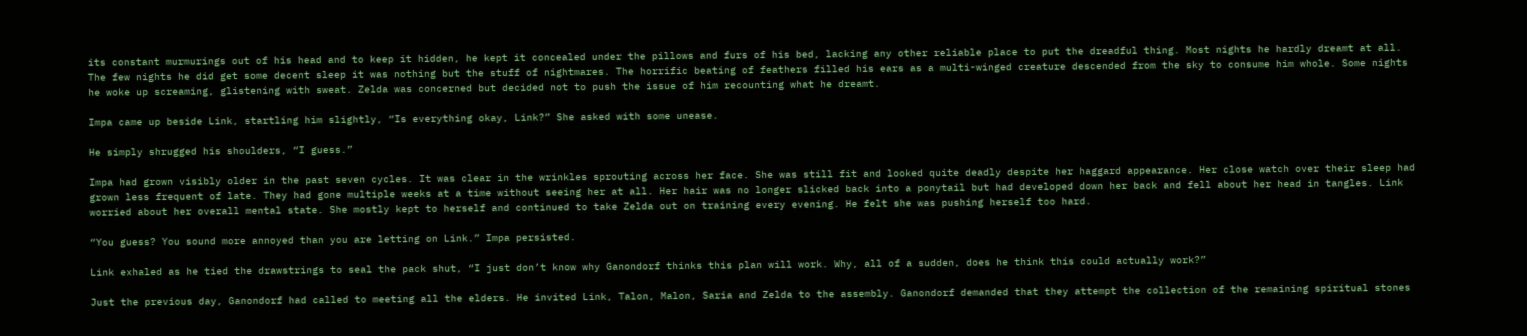its constant murmurings out of his head and to keep it hidden, he kept it concealed under the pillows and furs of his bed, lacking any other reliable place to put the dreadful thing. Most nights he hardly dreamt at all. The few nights he did get some decent sleep it was nothing but the stuff of nightmares. The horrific beating of feathers filled his ears as a multi-winged creature descended from the sky to consume him whole. Some nights he woke up screaming, glistening with sweat. Zelda was concerned but decided not to push the issue of him recounting what he dreamt.

Impa came up beside Link, startling him slightly, “Is everything okay, Link?” She asked with some unease.

He simply shrugged his shoulders, “I guess.”

Impa had grown visibly older in the past seven cycles. It was clear in the wrinkles sprouting across her face. She was still fit and looked quite deadly despite her haggard appearance. Her close watch over their sleep had grown less frequent of late. They had gone multiple weeks at a time without seeing her at all. Her hair was no longer slicked back into a ponytail but had developed down her back and fell about her head in tangles. Link worried about her overall mental state. She mostly kept to herself and continued to take Zelda out on training every evening. He felt she was pushing herself too hard.

“You guess? You sound more annoyed than you are letting on Link.” Impa persisted.

Link exhaled as he tied the drawstrings to seal the pack shut, “I just don’t know why Ganondorf thinks this plan will work. Why, all of a sudden, does he think this could actually work?”

Just the previous day, Ganondorf had called to meeting all the elders. He invited Link, Talon, Malon, Saria and Zelda to the assembly. Ganondorf demanded that they attempt the collection of the remaining spiritual stones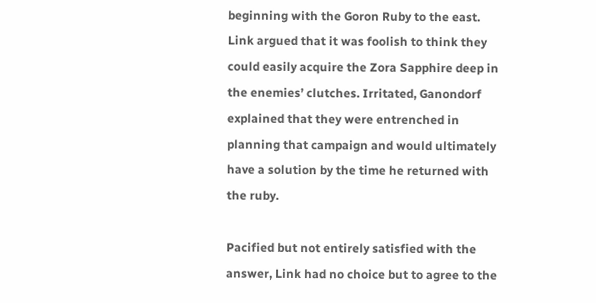beginning with the Goron Ruby to the east. Link argued that it was foolish to think they could easily acquire the Zora Sapphire deep in the enemies’ clutches. Irritated, Ganondorf explained that they were entrenched in planning that campaign and would ultimately have a solution by the time he returned with the ruby.

Pacified but not entirely satisfied with the answer, Link had no choice but to agree to the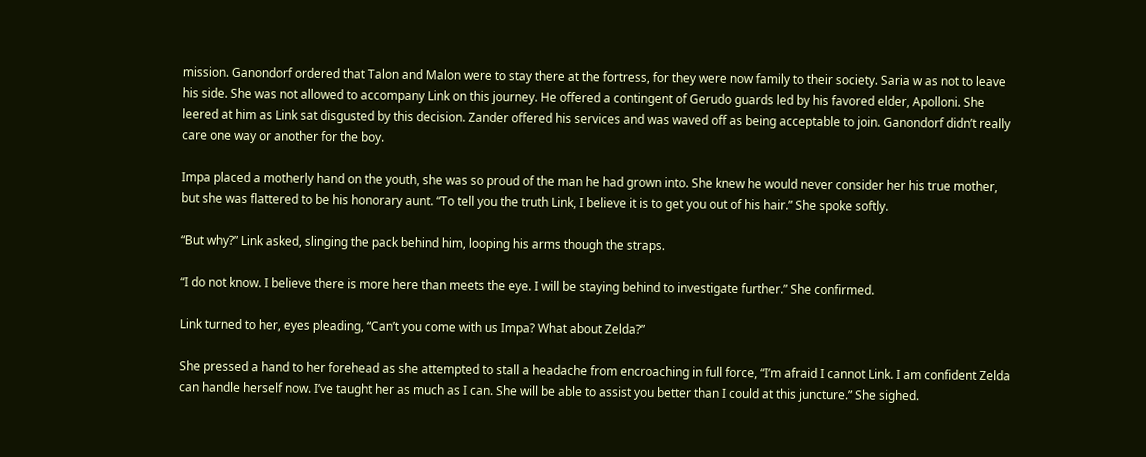mission. Ganondorf ordered that Talon and Malon were to stay there at the fortress, for they were now family to their society. Saria w as not to leave his side. She was not allowed to accompany Link on this journey. He offered a contingent of Gerudo guards led by his favored elder, Apolloni. She leered at him as Link sat disgusted by this decision. Zander offered his services and was waved off as being acceptable to join. Ganondorf didn’t really care one way or another for the boy.

Impa placed a motherly hand on the youth, she was so proud of the man he had grown into. She knew he would never consider her his true mother, but she was flattered to be his honorary aunt. “To tell you the truth Link, I believe it is to get you out of his hair.” She spoke softly.

“But why?” Link asked, slinging the pack behind him, looping his arms though the straps.

“I do not know. I believe there is more here than meets the eye. I will be staying behind to investigate further.” She confirmed.

Link turned to her, eyes pleading, “Can’t you come with us Impa? What about Zelda?”

She pressed a hand to her forehead as she attempted to stall a headache from encroaching in full force, “I’m afraid I cannot Link. I am confident Zelda can handle herself now. I’ve taught her as much as I can. She will be able to assist you better than I could at this juncture.” She sighed.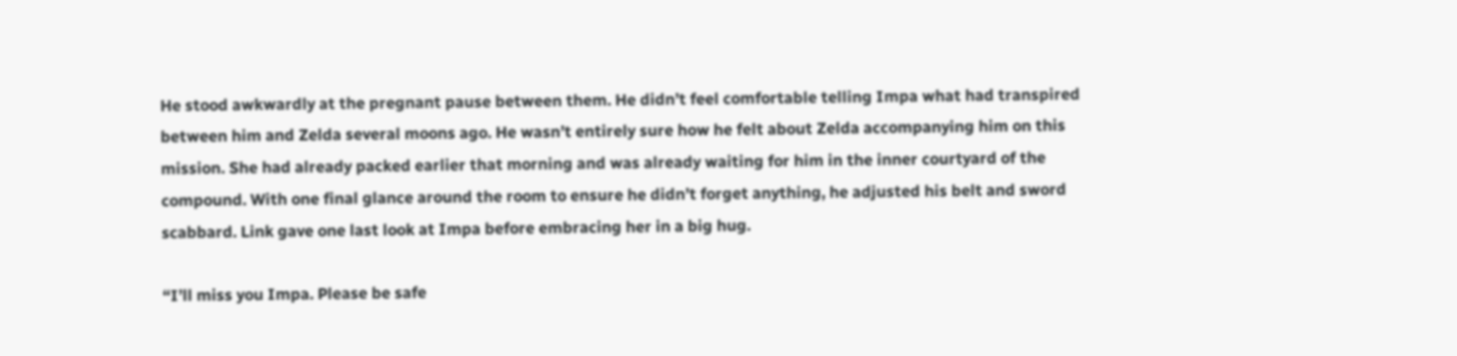He stood awkwardly at the pregnant pause between them. He didn’t feel comfortable telling Impa what had transpired between him and Zelda several moons ago. He wasn’t entirely sure how he felt about Zelda accompanying him on this mission. She had already packed earlier that morning and was already waiting for him in the inner courtyard of the compound. With one final glance around the room to ensure he didn’t forget anything, he adjusted his belt and sword scabbard. Link gave one last look at Impa before embracing her in a big hug.

“I’ll miss you Impa. Please be safe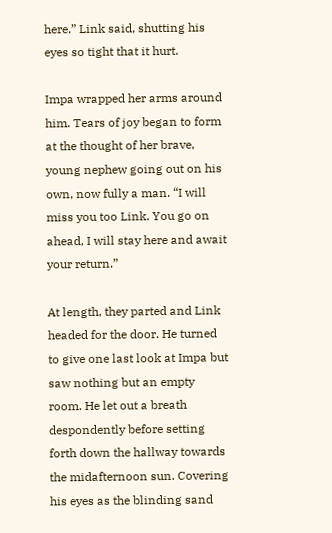here.” Link said, shutting his eyes so tight that it hurt.

Impa wrapped her arms around him. Tears of joy began to form at the thought of her brave, young nephew going out on his own, now fully a man. “I will miss you too Link. You go on ahead, I will stay here and await your return.”

At length, they parted and Link headed for the door. He turned to give one last look at Impa but saw nothing but an empty room. He let out a breath despondently before setting forth down the hallway towards the midafternoon sun. Covering his eyes as the blinding sand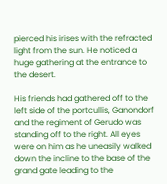pierced his irises with the refracted light from the sun. He noticed a huge gathering at the entrance to the desert.

His friends had gathered off to the left side of the portcullis, Ganondorf and the regiment of Gerudo was standing off to the right. All eyes were on him as he uneasily walked down the incline to the base of the grand gate leading to the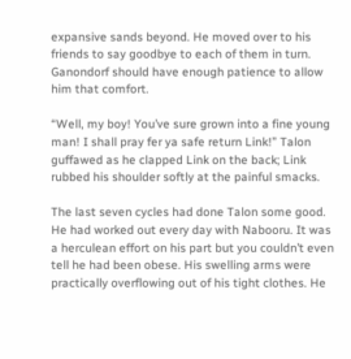expansive sands beyond. He moved over to his friends to say goodbye to each of them in turn. Ganondorf should have enough patience to allow him that comfort.

“Well, my boy! You’ve sure grown into a fine young man! I shall pray fer ya safe return Link!” Talon guffawed as he clapped Link on the back; Link rubbed his shoulder softly at the painful smacks.

The last seven cycles had done Talon some good. He had worked out every day with Nabooru. It was a herculean effort on his part but you couldn’t even tell he had been obese. His swelling arms were practically overflowing out of his tight clothes. He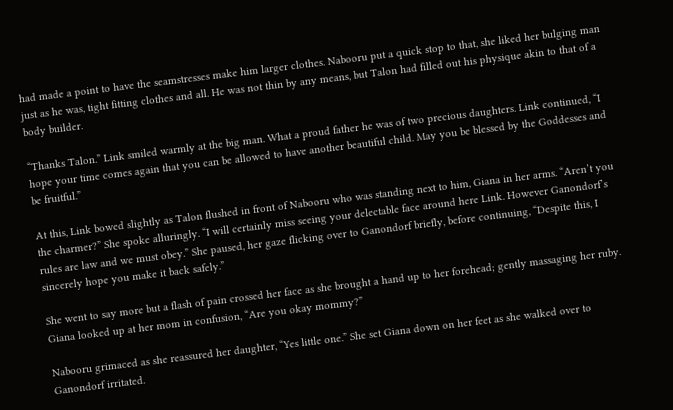had made a point to have the seamstresses make him larger clothes. Nabooru put a quick stop to that, she liked her bulging man just as he was, tight fitting clothes and all. He was not thin by any means, but Talon had filled out his physique akin to that of a body builder.

“Thanks Talon.” Link smiled warmly at the big man. What a proud father he was of two precious daughters. Link continued, “I hope your time comes again that you can be allowed to have another beautiful child. May you be blessed by the Goddesses and be fruitful.”

At this, Link bowed slightly as Talon flushed in front of Nabooru who was standing next to him, Giana in her arms. “Aren’t you the charmer?” She spoke alluringly. “I will certainly miss seeing your delectable face around here Link. However Ganondorf’s rules are law and we must obey.” She paused, her gaze flicking over to Ganondorf briefly, before continuing, “Despite this, I sincerely hope you make it back safely.”

She went to say more but a flash of pain crossed her face as she brought a hand up to her forehead; gently massaging her ruby. Giana looked up at her mom in confusion, “Are you okay mommy?”

Nabooru grimaced as she reassured her daughter, “Yes little one.” She set Giana down on her feet as she walked over to Ganondorf irritated.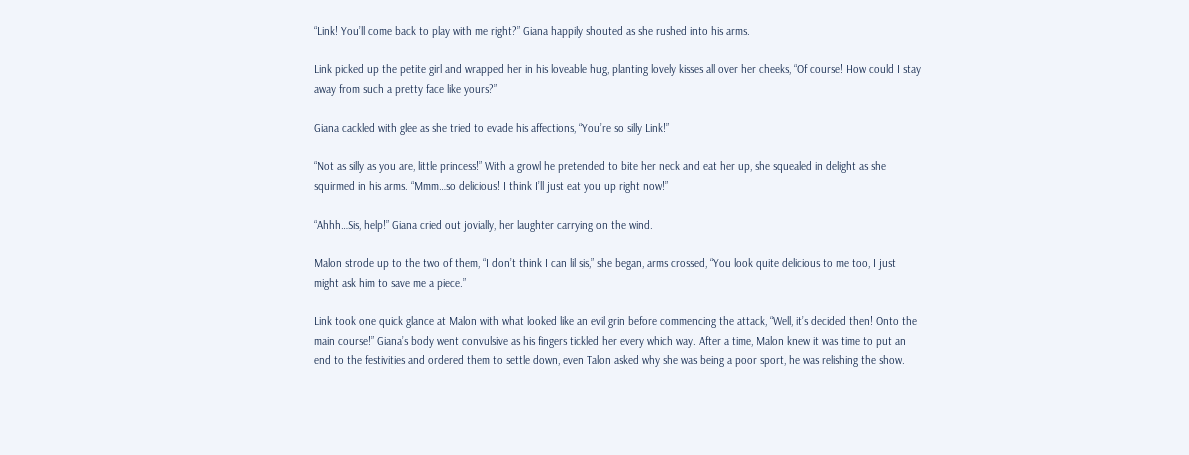“Link! You’ll come back to play with me right?” Giana happily shouted as she rushed into his arms.

Link picked up the petite girl and wrapped her in his loveable hug, planting lovely kisses all over her cheeks, “Of course! How could I stay away from such a pretty face like yours?”

Giana cackled with glee as she tried to evade his affections, “You’re so silly Link!”

“Not as silly as you are, little princess!” With a growl he pretended to bite her neck and eat her up, she squealed in delight as she squirmed in his arms. “Mmm…so delicious! I think I’ll just eat you up right now!”

“Ahhh…Sis, help!” Giana cried out jovially, her laughter carrying on the wind.

Malon strode up to the two of them, “I don’t think I can lil sis,” she began, arms crossed, “You look quite delicious to me too, I just might ask him to save me a piece.”

Link took one quick glance at Malon with what looked like an evil grin before commencing the attack, “Well, it’s decided then! Onto the main course!” Giana’s body went convulsive as his fingers tickled her every which way. After a time, Malon knew it was time to put an end to the festivities and ordered them to settle down, even Talon asked why she was being a poor sport, he was relishing the show.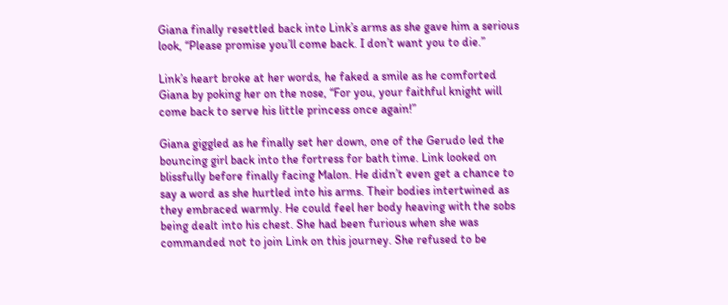Giana finally resettled back into Link’s arms as she gave him a serious look, “Please promise you’ll come back. I don’t want you to die.”

Link’s heart broke at her words, he faked a smile as he comforted Giana by poking her on the nose, “For you, your faithful knight will come back to serve his little princess once again!”

Giana giggled as he finally set her down, one of the Gerudo led the bouncing girl back into the fortress for bath time. Link looked on blissfully before finally facing Malon. He didn’t even get a chance to say a word as she hurtled into his arms. Their bodies intertwined as they embraced warmly. He could feel her body heaving with the sobs being dealt into his chest. She had been furious when she was commanded not to join Link on this journey. She refused to be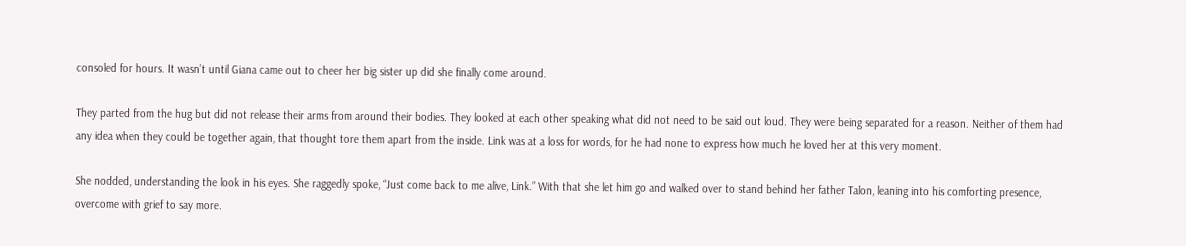consoled for hours. It wasn’t until Giana came out to cheer her big sister up did she finally come around.

They parted from the hug but did not release their arms from around their bodies. They looked at each other speaking what did not need to be said out loud. They were being separated for a reason. Neither of them had any idea when they could be together again, that thought tore them apart from the inside. Link was at a loss for words, for he had none to express how much he loved her at this very moment.

She nodded, understanding the look in his eyes. She raggedly spoke, “Just come back to me alive, Link.” With that she let him go and walked over to stand behind her father Talon, leaning into his comforting presence, overcome with grief to say more.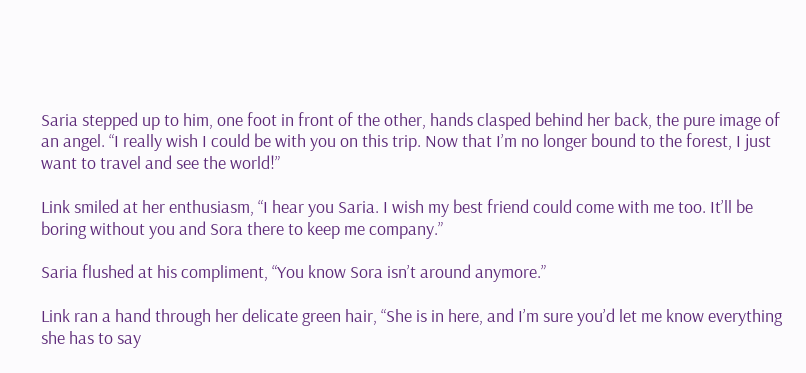Saria stepped up to him, one foot in front of the other, hands clasped behind her back, the pure image of an angel. “I really wish I could be with you on this trip. Now that I’m no longer bound to the forest, I just want to travel and see the world!”

Link smiled at her enthusiasm, “I hear you Saria. I wish my best friend could come with me too. It’ll be boring without you and Sora there to keep me company.”

Saria flushed at his compliment, “You know Sora isn’t around anymore.”

Link ran a hand through her delicate green hair, “She is in here, and I’m sure you’d let me know everything she has to say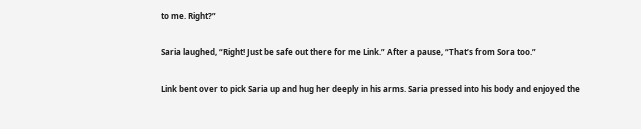to me. Right?”

Saria laughed, “Right! Just be safe out there for me Link.” After a pause, “That’s from Sora too.”

Link bent over to pick Saria up and hug her deeply in his arms. Saria pressed into his body and enjoyed the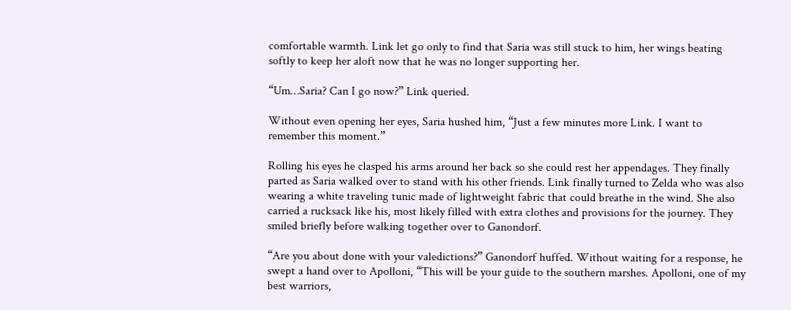comfortable warmth. Link let go only to find that Saria was still stuck to him, her wings beating softly to keep her aloft now that he was no longer supporting her.

“Um…Saria? Can I go now?” Link queried.

Without even opening her eyes, Saria hushed him, “Just a few minutes more Link. I want to remember this moment.”

Rolling his eyes he clasped his arms around her back so she could rest her appendages. They finally parted as Saria walked over to stand with his other friends. Link finally turned to Zelda who was also wearing a white traveling tunic made of lightweight fabric that could breathe in the wind. She also carried a rucksack like his, most likely filled with extra clothes and provisions for the journey. They smiled briefly before walking together over to Ganondorf.

“Are you about done with your valedictions?” Ganondorf huffed. Without waiting for a response, he swept a hand over to Apolloni, “This will be your guide to the southern marshes. Apolloni, one of my best warriors,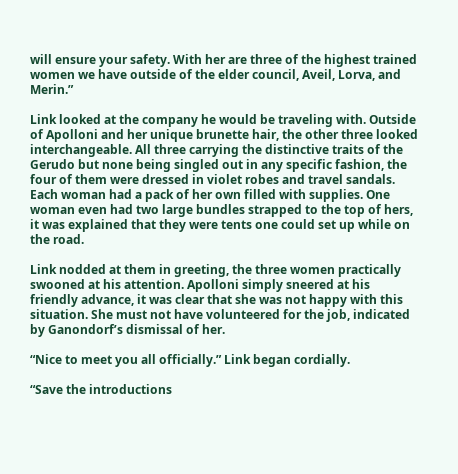will ensure your safety. With her are three of the highest trained women we have outside of the elder council, Aveil, Lorva, and Merin.”

Link looked at the company he would be traveling with. Outside of Apolloni and her unique brunette hair, the other three looked interchangeable. All three carrying the distinctive traits of the Gerudo but none being singled out in any specific fashion, the four of them were dressed in violet robes and travel sandals. Each woman had a pack of her own filled with supplies. One woman even had two large bundles strapped to the top of hers, it was explained that they were tents one could set up while on the road.

Link nodded at them in greeting, the three women practically swooned at his attention. Apolloni simply sneered at his friendly advance, it was clear that she was not happy with this situation. She must not have volunteered for the job, indicated by Ganondorf’s dismissal of her.

“Nice to meet you all officially.” Link began cordially.

“Save the introductions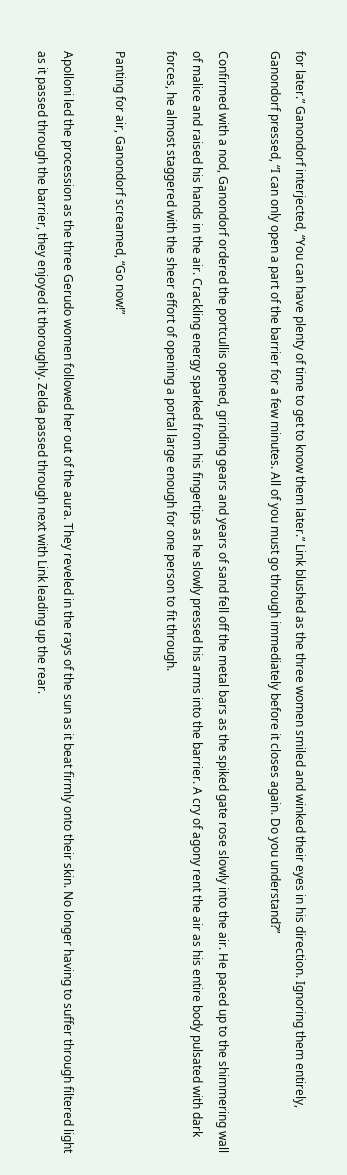for later.” Ganondorf interjected, “You can have plenty of time to get to know them later.” Link blushed as the three women smiled and winked their eyes in his direction. Ignoring them entirely, Ganondorf pressed, “I can only open a part of the barrier for a few minutes. All of you must go through immediately before it closes again. Do you understand?”

Confirmed with a nod, Ganondorf ordered the portcullis opened, grinding gears and years of sand fell off the metal bars as the spiked gate rose slowly into the air. He paced up to the shimmering wall of malice and raised his hands in the air. Crackling energy sparked from his fingertips as he slowly pressed his arms into the barrier. A cry of agony rent the air as his entire body pulsated with dark forces, he almost staggered with the sheer effort of opening a portal large enough for one person to fit through.

Panting for air, Ganondorf screamed, “Go now!”

Apolloni led the procession as the three Gerudo women followed her out of the aura. They reveled in the rays of the sun as it beat firmly onto their skin. No longer having to suffer through filtered light as it passed through the barrier, they enjoyed it thoroughly. Zelda passed through next with Link leading up the rear.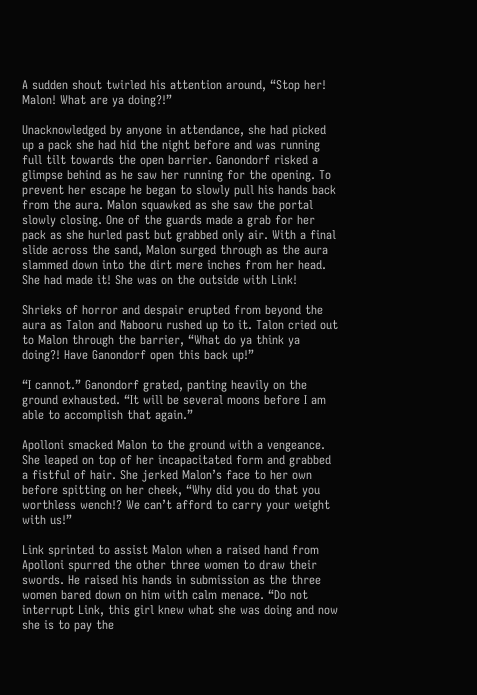A sudden shout twirled his attention around, “Stop her! Malon! What are ya doing?!”

Unacknowledged by anyone in attendance, she had picked up a pack she had hid the night before and was running full tilt towards the open barrier. Ganondorf risked a glimpse behind as he saw her running for the opening. To prevent her escape he began to slowly pull his hands back from the aura. Malon squawked as she saw the portal slowly closing. One of the guards made a grab for her pack as she hurled past but grabbed only air. With a final slide across the sand, Malon surged through as the aura slammed down into the dirt mere inches from her head. She had made it! She was on the outside with Link!

Shrieks of horror and despair erupted from beyond the aura as Talon and Nabooru rushed up to it. Talon cried out to Malon through the barrier, “What do ya think ya doing?! Have Ganondorf open this back up!”

“I cannot.” Ganondorf grated, panting heavily on the ground exhausted. “It will be several moons before I am able to accomplish that again.”

Apolloni smacked Malon to the ground with a vengeance. She leaped on top of her incapacitated form and grabbed a fistful of hair. She jerked Malon’s face to her own before spitting on her cheek, “Why did you do that you worthless wench!? We can’t afford to carry your weight with us!”

Link sprinted to assist Malon when a raised hand from Apolloni spurred the other three women to draw their swords. He raised his hands in submission as the three women bared down on him with calm menace. “Do not interrupt Link, this girl knew what she was doing and now she is to pay the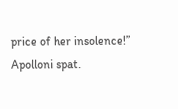price of her insolence!” Apolloni spat.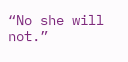“No she will not.”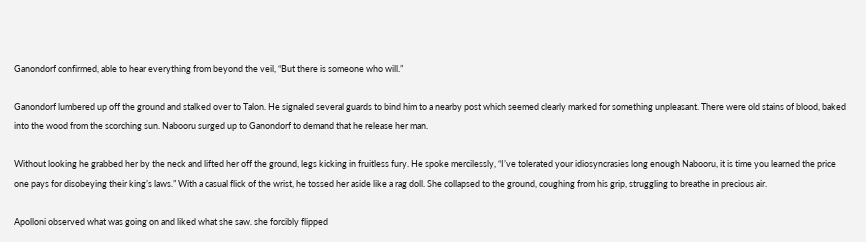Ganondorf confirmed, able to hear everything from beyond the veil, “But there is someone who will.”

Ganondorf lumbered up off the ground and stalked over to Talon. He signaled several guards to bind him to a nearby post which seemed clearly marked for something unpleasant. There were old stains of blood, baked into the wood from the scorching sun. Nabooru surged up to Ganondorf to demand that he release her man.

Without looking he grabbed her by the neck and lifted her off the ground, legs kicking in fruitless fury. He spoke mercilessly, “I’ve tolerated your idiosyncrasies long enough Nabooru, it is time you learned the price one pays for disobeying their king’s laws.” With a casual flick of the wrist, he tossed her aside like a rag doll. She collapsed to the ground, coughing from his grip, struggling to breathe in precious air.

Apolloni observed what was going on and liked what she saw. she forcibly flipped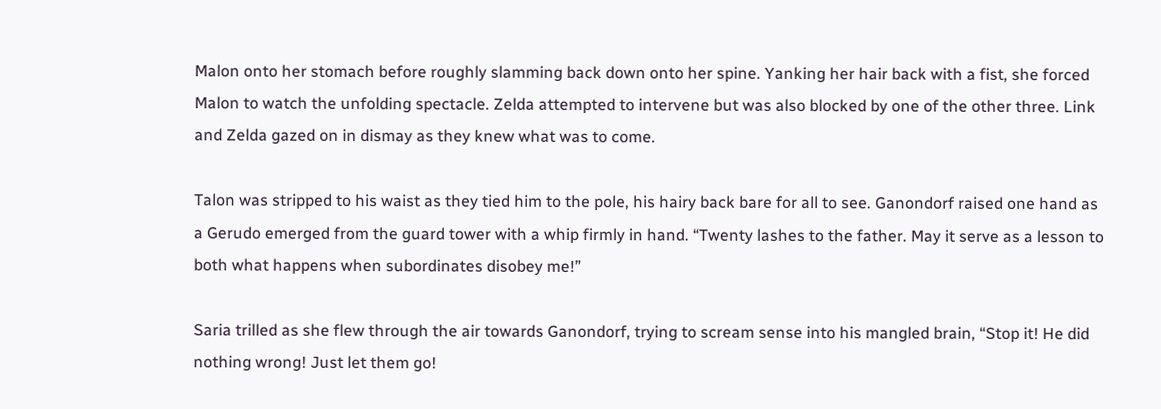Malon onto her stomach before roughly slamming back down onto her spine. Yanking her hair back with a fist, she forced Malon to watch the unfolding spectacle. Zelda attempted to intervene but was also blocked by one of the other three. Link and Zelda gazed on in dismay as they knew what was to come.

Talon was stripped to his waist as they tied him to the pole, his hairy back bare for all to see. Ganondorf raised one hand as a Gerudo emerged from the guard tower with a whip firmly in hand. “Twenty lashes to the father. May it serve as a lesson to both what happens when subordinates disobey me!”

Saria trilled as she flew through the air towards Ganondorf, trying to scream sense into his mangled brain, “Stop it! He did nothing wrong! Just let them go!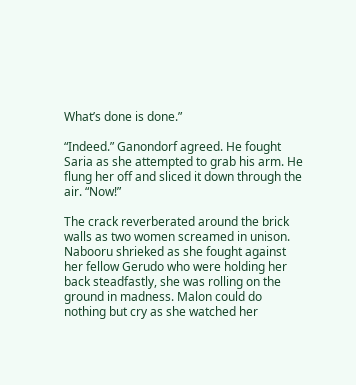What’s done is done.”

“Indeed.” Ganondorf agreed. He fought Saria as she attempted to grab his arm. He flung her off and sliced it down through the air. “Now!”

The crack reverberated around the brick walls as two women screamed in unison. Nabooru shrieked as she fought against her fellow Gerudo who were holding her back steadfastly, she was rolling on the ground in madness. Malon could do nothing but cry as she watched her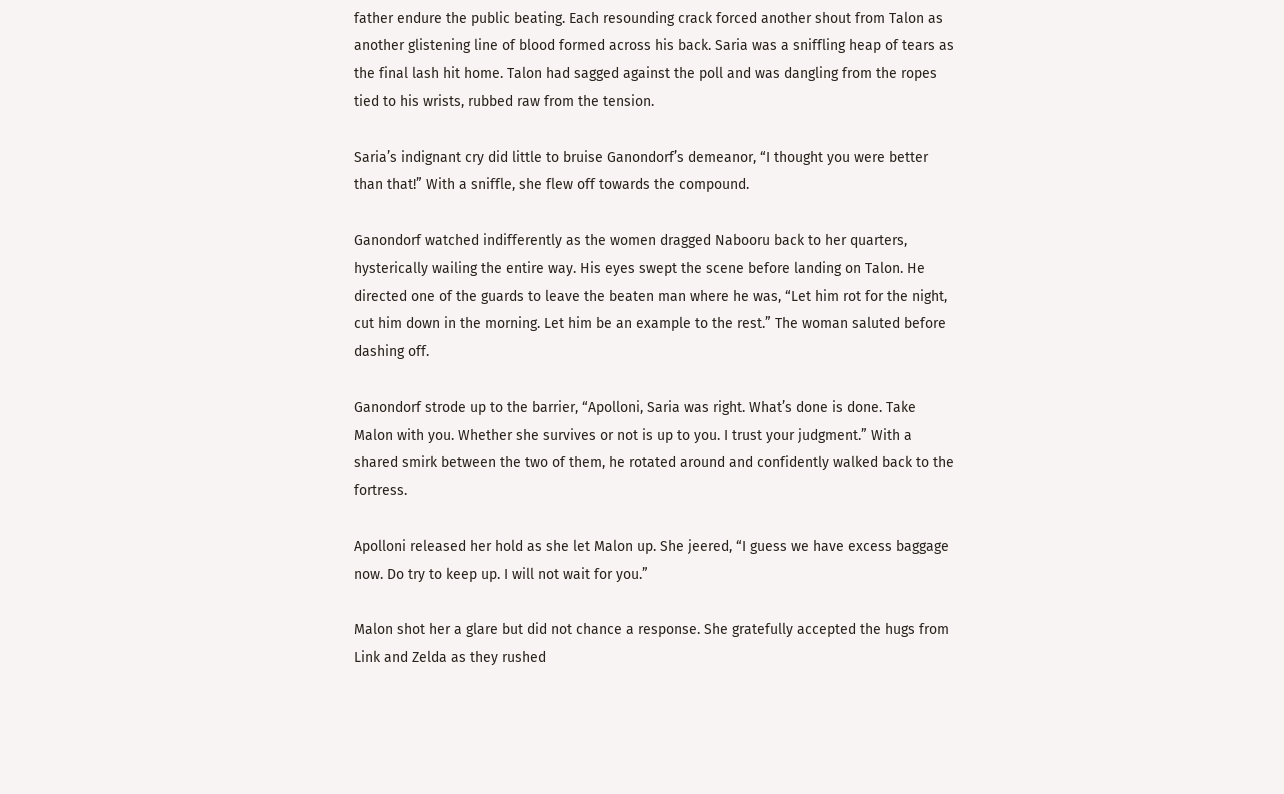father endure the public beating. Each resounding crack forced another shout from Talon as another glistening line of blood formed across his back. Saria was a sniffling heap of tears as the final lash hit home. Talon had sagged against the poll and was dangling from the ropes tied to his wrists, rubbed raw from the tension.

Saria’s indignant cry did little to bruise Ganondorf’s demeanor, “I thought you were better than that!” With a sniffle, she flew off towards the compound.

Ganondorf watched indifferently as the women dragged Nabooru back to her quarters, hysterically wailing the entire way. His eyes swept the scene before landing on Talon. He directed one of the guards to leave the beaten man where he was, “Let him rot for the night, cut him down in the morning. Let him be an example to the rest.” The woman saluted before dashing off.

Ganondorf strode up to the barrier, “Apolloni, Saria was right. What’s done is done. Take Malon with you. Whether she survives or not is up to you. I trust your judgment.” With a shared smirk between the two of them, he rotated around and confidently walked back to the fortress.

Apolloni released her hold as she let Malon up. She jeered, “I guess we have excess baggage now. Do try to keep up. I will not wait for you.”

Malon shot her a glare but did not chance a response. She gratefully accepted the hugs from Link and Zelda as they rushed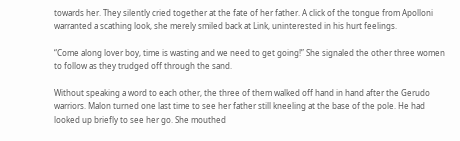towards her. They silently cried together at the fate of her father. A click of the tongue from Apolloni warranted a scathing look, she merely smiled back at Link, uninterested in his hurt feelings.

“Come along lover boy, time is wasting and we need to get going!” She signaled the other three women to follow as they trudged off through the sand.

Without speaking a word to each other, the three of them walked off hand in hand after the Gerudo warriors. Malon turned one last time to see her father still kneeling at the base of the pole. He had looked up briefly to see her go. She mouthed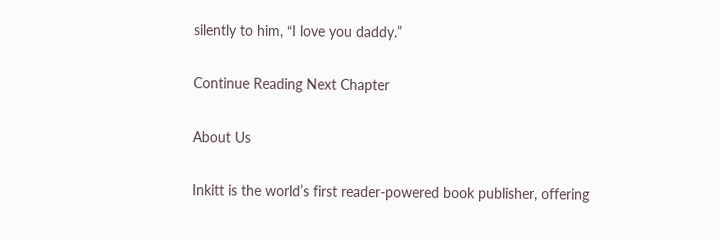silently to him, “I love you daddy.”

Continue Reading Next Chapter

About Us

Inkitt is the world’s first reader-powered book publisher, offering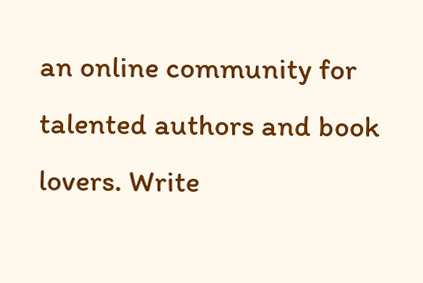an online community for talented authors and book lovers. Write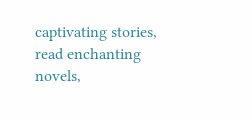captivating stories, read enchanting novels,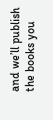and we’ll publish the books you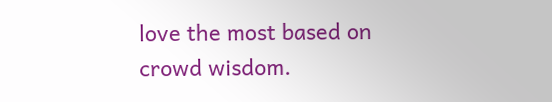love the most based on crowd wisdom.